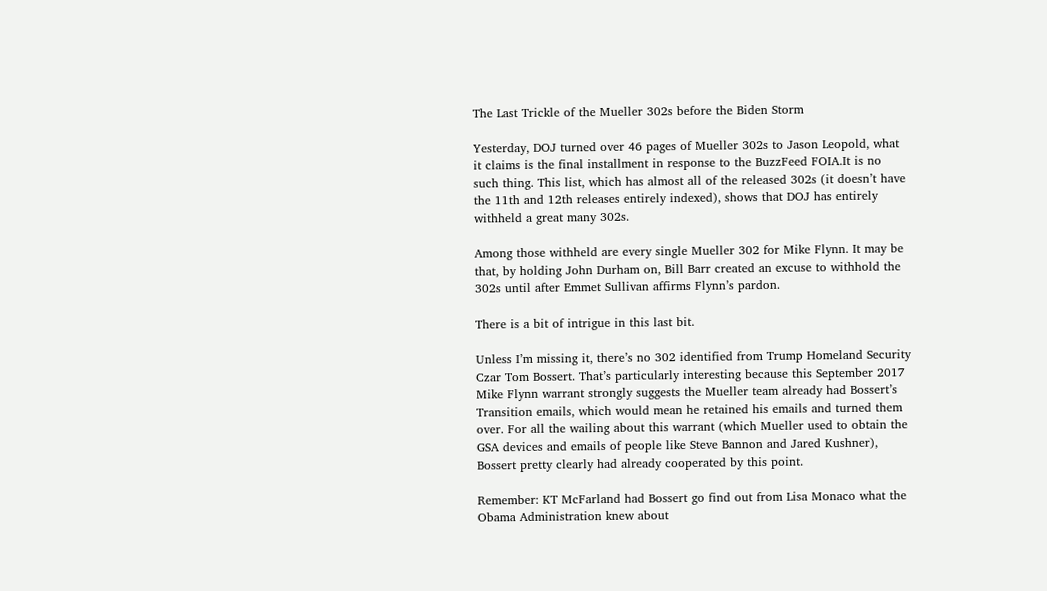The Last Trickle of the Mueller 302s before the Biden Storm

Yesterday, DOJ turned over 46 pages of Mueller 302s to Jason Leopold, what it claims is the final installment in response to the BuzzFeed FOIA.It is no such thing. This list, which has almost all of the released 302s (it doesn’t have the 11th and 12th releases entirely indexed), shows that DOJ has entirely withheld a great many 302s.

Among those withheld are every single Mueller 302 for Mike Flynn. It may be that, by holding John Durham on, Bill Barr created an excuse to withhold the 302s until after Emmet Sullivan affirms Flynn’s pardon.

There is a bit of intrigue in this last bit.

Unless I’m missing it, there’s no 302 identified from Trump Homeland Security Czar Tom Bossert. That’s particularly interesting because this September 2017 Mike Flynn warrant strongly suggests the Mueller team already had Bossert’s Transition emails, which would mean he retained his emails and turned them over. For all the wailing about this warrant (which Mueller used to obtain the GSA devices and emails of people like Steve Bannon and Jared Kushner), Bossert pretty clearly had already cooperated by this point.

Remember: KT McFarland had Bossert go find out from Lisa Monaco what the Obama Administration knew about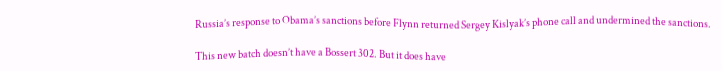Russia’s response to Obama’s sanctions before Flynn returned Sergey Kislyak’s phone call and undermined the sanctions.

This new batch doesn’t have a Bossert 302. But it does have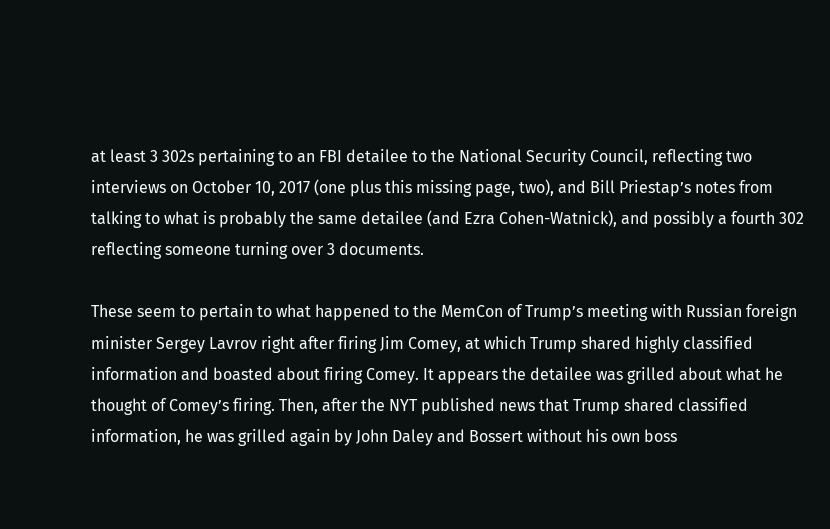at least 3 302s pertaining to an FBI detailee to the National Security Council, reflecting two interviews on October 10, 2017 (one plus this missing page, two), and Bill Priestap’s notes from talking to what is probably the same detailee (and Ezra Cohen-Watnick), and possibly a fourth 302 reflecting someone turning over 3 documents.

These seem to pertain to what happened to the MemCon of Trump’s meeting with Russian foreign minister Sergey Lavrov right after firing Jim Comey, at which Trump shared highly classified information and boasted about firing Comey. It appears the detailee was grilled about what he thought of Comey’s firing. Then, after the NYT published news that Trump shared classified information, he was grilled again by John Daley and Bossert without his own boss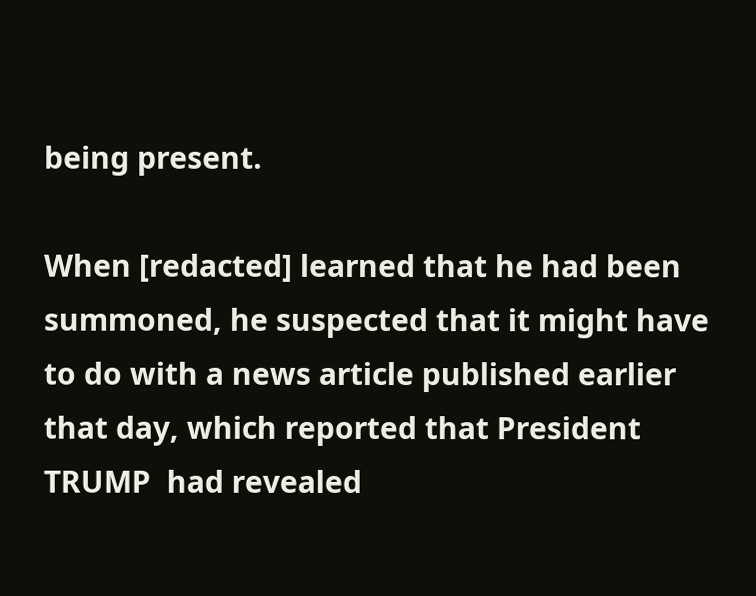being present.

When [redacted] learned that he had been summoned, he suspected that it might have to do with a news article published earlier that day, which reported that President TRUMP  had revealed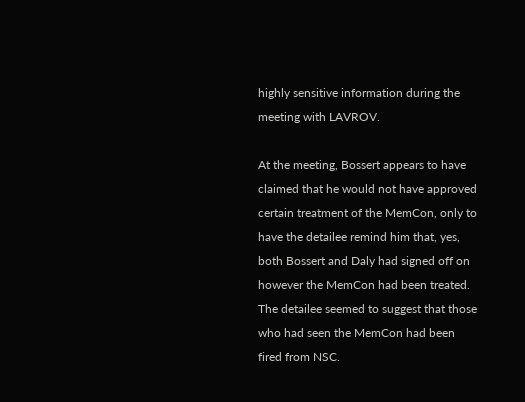highly sensitive information during the meeting with LAVROV.

At the meeting, Bossert appears to have claimed that he would not have approved certain treatment of the MemCon, only to have the detailee remind him that, yes, both Bossert and Daly had signed off on however the MemCon had been treated. The detailee seemed to suggest that those who had seen the MemCon had been fired from NSC.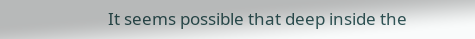It seems possible that deep inside the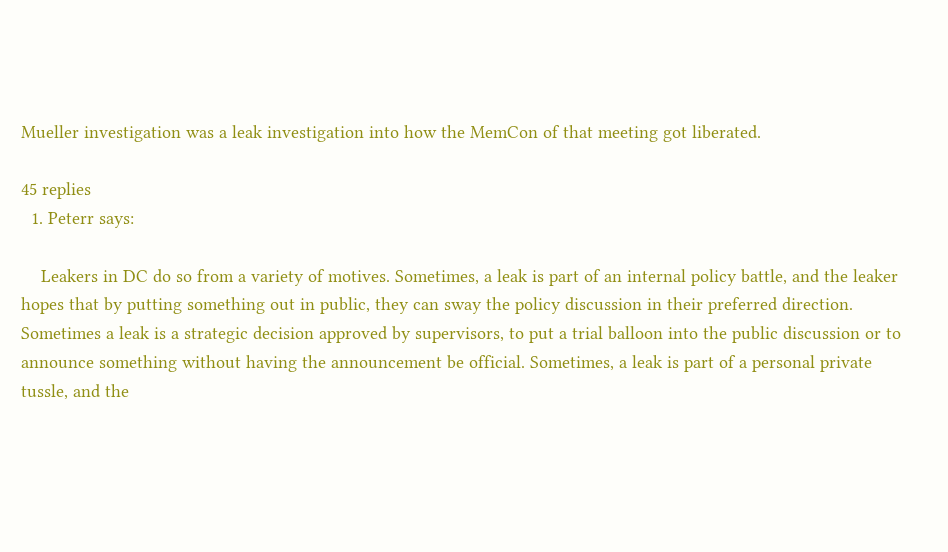Mueller investigation was a leak investigation into how the MemCon of that meeting got liberated.

45 replies
  1. Peterr says:

    Leakers in DC do so from a variety of motives. Sometimes, a leak is part of an internal policy battle, and the leaker hopes that by putting something out in public, they can sway the policy discussion in their preferred direction. Sometimes a leak is a strategic decision approved by supervisors, to put a trial balloon into the public discussion or to announce something without having the announcement be official. Sometimes, a leak is part of a personal private tussle, and the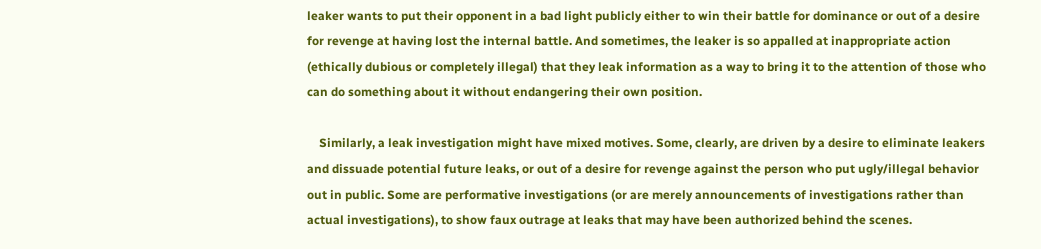leaker wants to put their opponent in a bad light publicly either to win their battle for dominance or out of a desire for revenge at having lost the internal battle. And sometimes, the leaker is so appalled at inappropriate action (ethically dubious or completely illegal) that they leak information as a way to bring it to the attention of those who can do something about it without endangering their own position.

    Similarly, a leak investigation might have mixed motives. Some, clearly, are driven by a desire to eliminate leakers and dissuade potential future leaks, or out of a desire for revenge against the person who put ugly/illegal behavior out in public. Some are performative investigations (or are merely announcements of investigations rather than actual investigations), to show faux outrage at leaks that may have been authorized behind the scenes.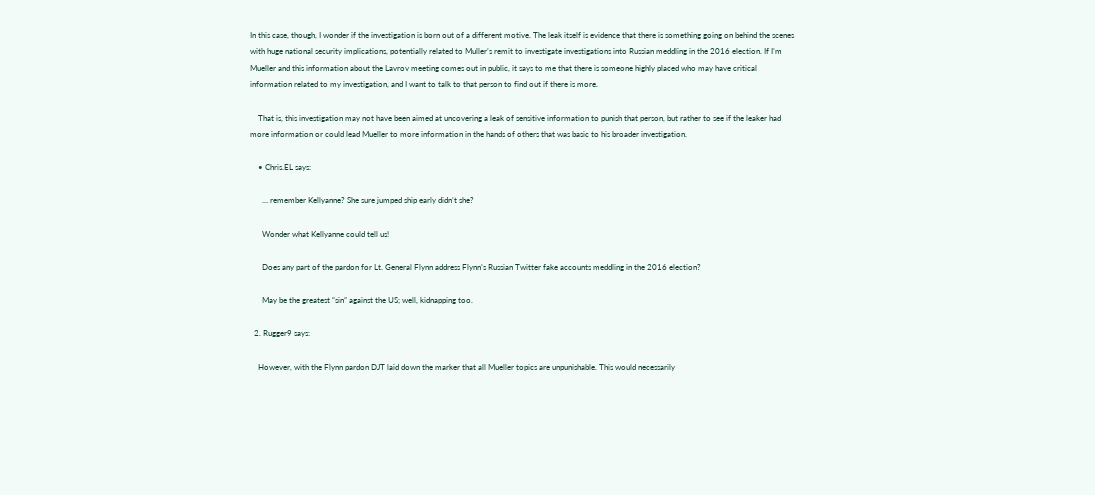In this case, though, I wonder if the investigation is born out of a different motive. The leak itself is evidence that there is something going on behind the scenes with huge national security implications, potentially related to Muller’s remit to investigate investigations into Russian meddling in the 2016 election. If I’m Mueller and this information about the Lavrov meeting comes out in public, it says to me that there is someone highly placed who may have critical information related to my investigation, and I want to talk to that person to find out if there is more.

    That is, this investigation may not have been aimed at uncovering a leak of sensitive information to punish that person, but rather to see if the leaker had more information or could lead Mueller to more information in the hands of others that was basic to his broader investigation.

    • Chris.EL says:

      … remember Kellyanne? She sure jumped ship early didn’t she?

      Wonder what Kellyanne could tell us!

      Does any part of the pardon for Lt. General Flynn address Flynn’s Russian Twitter fake accounts meddling in the 2016 election?

      May be the greatest “sin” against the US; well, kidnapping too.

  2. Rugger9 says:

    However, with the Flynn pardon DJT laid down the marker that all Mueller topics are unpunishable. This would necessarily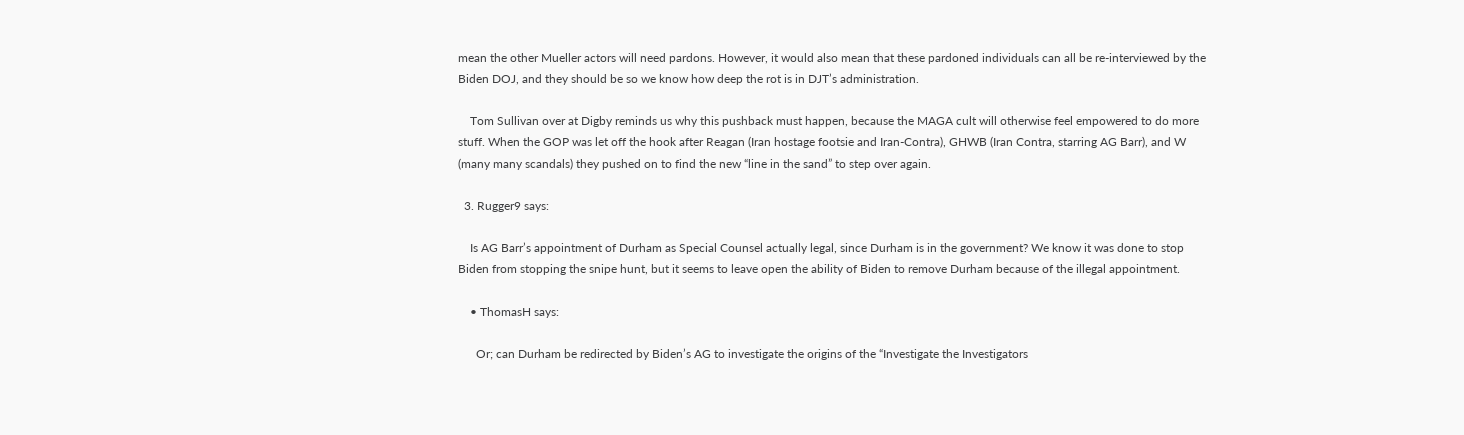mean the other Mueller actors will need pardons. However, it would also mean that these pardoned individuals can all be re-interviewed by the Biden DOJ, and they should be so we know how deep the rot is in DJT’s administration.

    Tom Sullivan over at Digby reminds us why this pushback must happen, because the MAGA cult will otherwise feel empowered to do more stuff. When the GOP was let off the hook after Reagan (Iran hostage footsie and Iran-Contra), GHWB (Iran Contra, starring AG Barr), and W (many many scandals) they pushed on to find the new “line in the sand” to step over again.

  3. Rugger9 says:

    Is AG Barr’s appointment of Durham as Special Counsel actually legal, since Durham is in the government? We know it was done to stop Biden from stopping the snipe hunt, but it seems to leave open the ability of Biden to remove Durham because of the illegal appointment.

    • ThomasH says:

      Or; can Durham be redirected by Biden’s AG to investigate the origins of the “Investigate the Investigators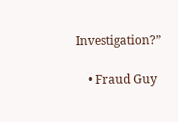Investigation?”

    • Fraud Guy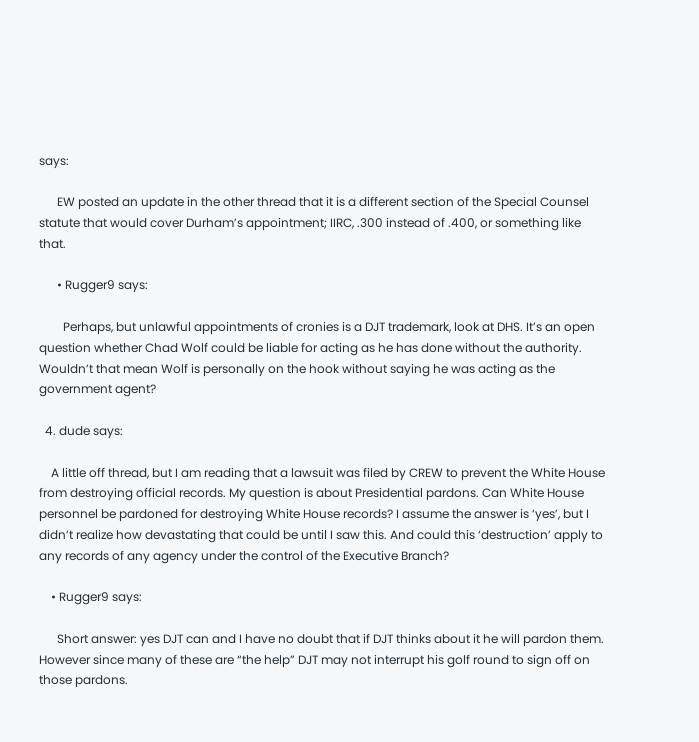says:

      EW posted an update in the other thread that it is a different section of the Special Counsel statute that would cover Durham’s appointment; IIRC, .300 instead of .400, or something like that.

      • Rugger9 says:

        Perhaps, but unlawful appointments of cronies is a DJT trademark, look at DHS. It’s an open question whether Chad Wolf could be liable for acting as he has done without the authority. Wouldn’t that mean Wolf is personally on the hook without saying he was acting as the government agent?

  4. dude says:

    A little off thread, but I am reading that a lawsuit was filed by CREW to prevent the White House from destroying official records. My question is about Presidential pardons. Can White House personnel be pardoned for destroying White House records? I assume the answer is ‘yes’, but I didn’t realize how devastating that could be until I saw this. And could this ‘destruction’ apply to any records of any agency under the control of the Executive Branch?

    • Rugger9 says:

      Short answer: yes DJT can and I have no doubt that if DJT thinks about it he will pardon them. However since many of these are “the help” DJT may not interrupt his golf round to sign off on those pardons.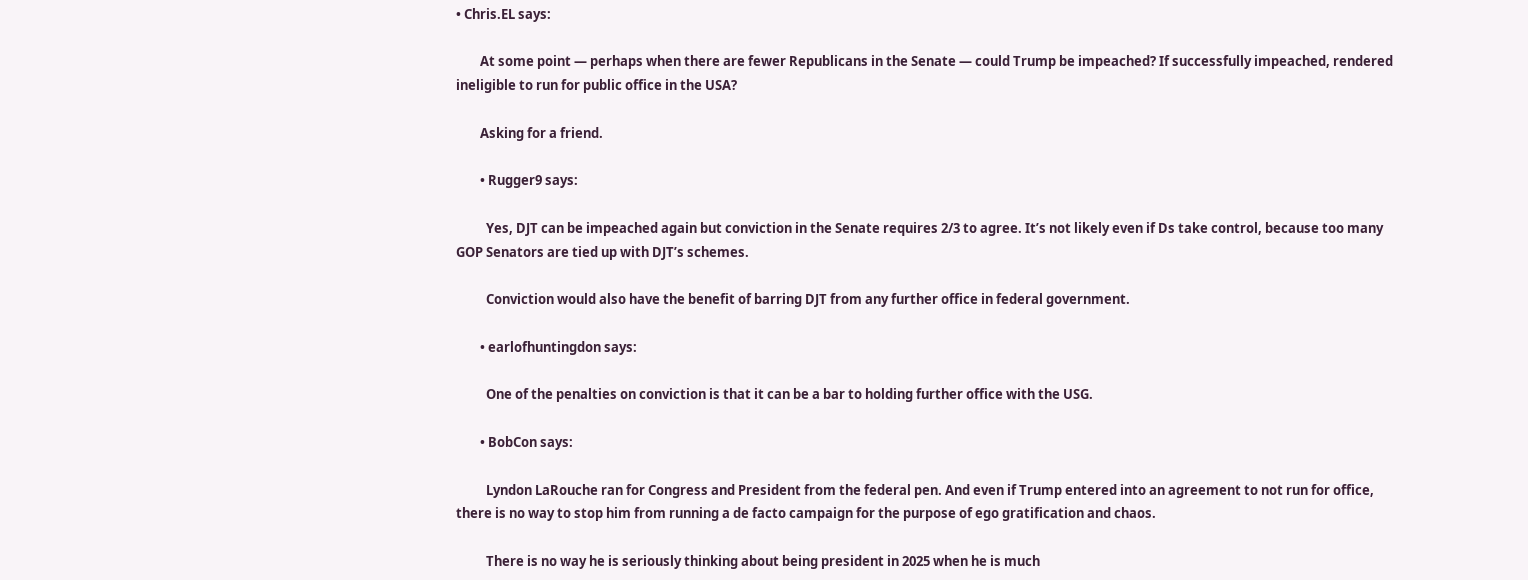• Chris.EL says:

        At some point — perhaps when there are fewer Republicans in the Senate — could Trump be impeached? If successfully impeached, rendered ineligible to run for public office in the USA?

        Asking for a friend.

        • Rugger9 says:

          Yes, DJT can be impeached again but conviction in the Senate requires 2/3 to agree. It’s not likely even if Ds take control, because too many GOP Senators are tied up with DJT’s schemes.

          Conviction would also have the benefit of barring DJT from any further office in federal government.

        • earlofhuntingdon says:

          One of the penalties on conviction is that it can be a bar to holding further office with the USG.

        • BobCon says:

          Lyndon LaRouche ran for Congress and President from the federal pen. And even if Trump entered into an agreement to not run for office, there is no way to stop him from running a de facto campaign for the purpose of ego gratification and chaos.

          There is no way he is seriously thinking about being president in 2025 when he is much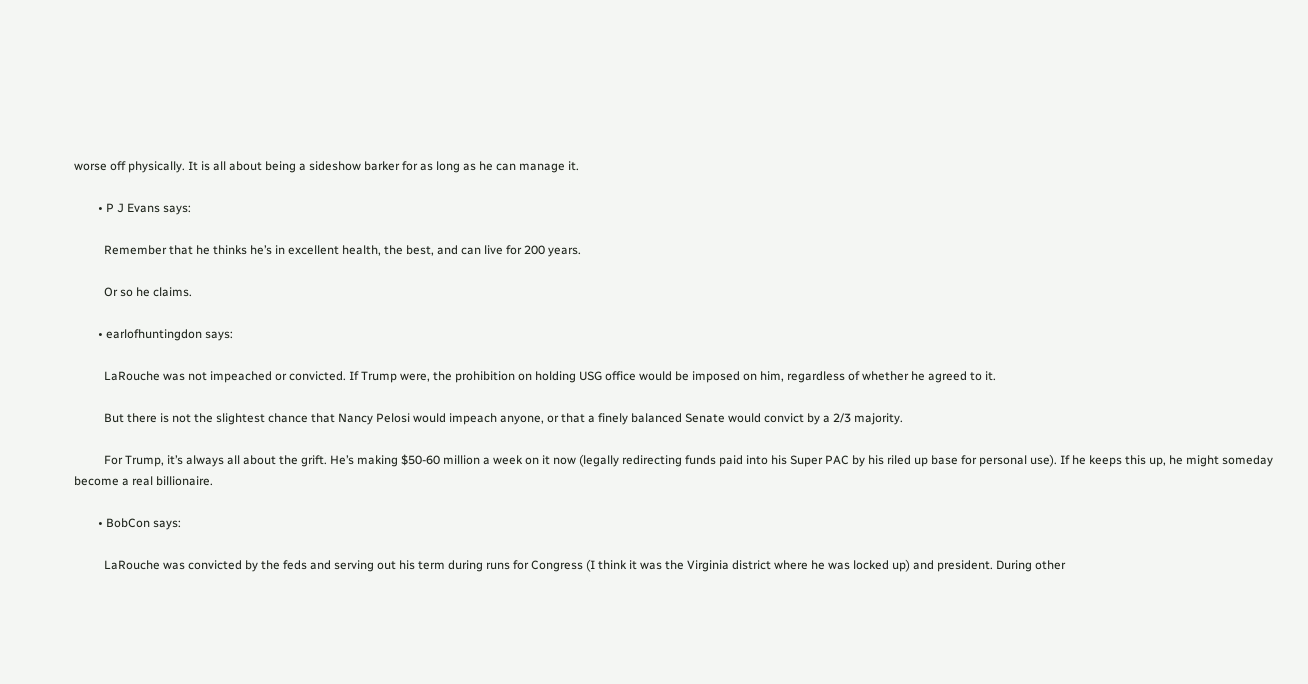worse off physically. It is all about being a sideshow barker for as long as he can manage it.

        • P J Evans says:

          Remember that he thinks he’s in excellent health, the best, and can live for 200 years.

          Or so he claims.

        • earlofhuntingdon says:

          LaRouche was not impeached or convicted. If Trump were, the prohibition on holding USG office would be imposed on him, regardless of whether he agreed to it.

          But there is not the slightest chance that Nancy Pelosi would impeach anyone, or that a finely balanced Senate would convict by a 2/3 majority.

          For Trump, it’s always all about the grift. He’s making $50-60 million a week on it now (legally redirecting funds paid into his Super PAC by his riled up base for personal use). If he keeps this up, he might someday become a real billionaire.

        • BobCon says:

          LaRouche was convicted by the feds and serving out his term during runs for Congress (I think it was the Virginia district where he was locked up) and president. During other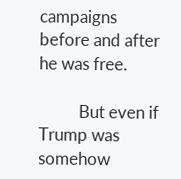campaigns before and after he was free.

          But even if Trump was somehow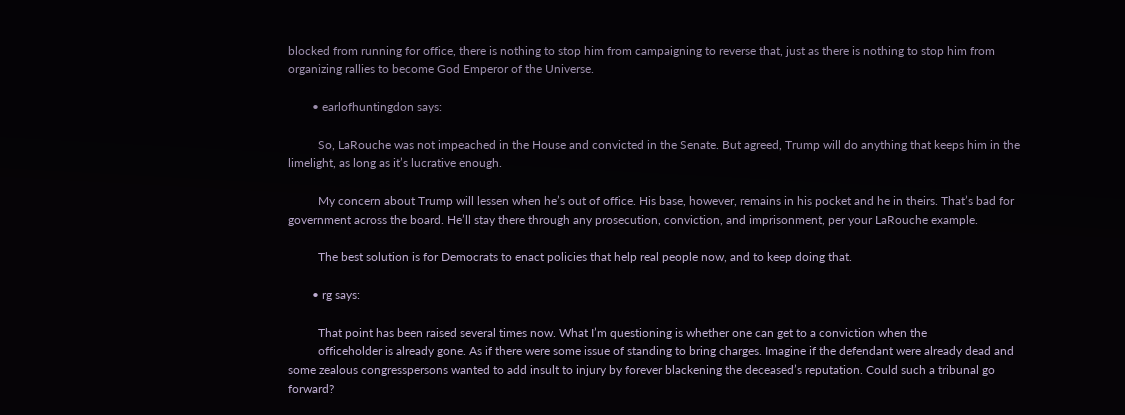blocked from running for office, there is nothing to stop him from campaigning to reverse that, just as there is nothing to stop him from organizing rallies to become God Emperor of the Universe.

        • earlofhuntingdon says:

          So, LaRouche was not impeached in the House and convicted in the Senate. But agreed, Trump will do anything that keeps him in the limelight, as long as it’s lucrative enough.

          My concern about Trump will lessen when he’s out of office. His base, however, remains in his pocket and he in theirs. That’s bad for government across the board. He’ll stay there through any prosecution, conviction, and imprisonment, per your LaRouche example.

          The best solution is for Democrats to enact policies that help real people now, and to keep doing that.

        • rg says:

          That point has been raised several times now. What I’m questioning is whether one can get to a conviction when the
          officeholder is already gone. As if there were some issue of standing to bring charges. Imagine if the defendant were already dead and some zealous congresspersons wanted to add insult to injury by forever blackening the deceased’s reputation. Could such a tribunal go forward?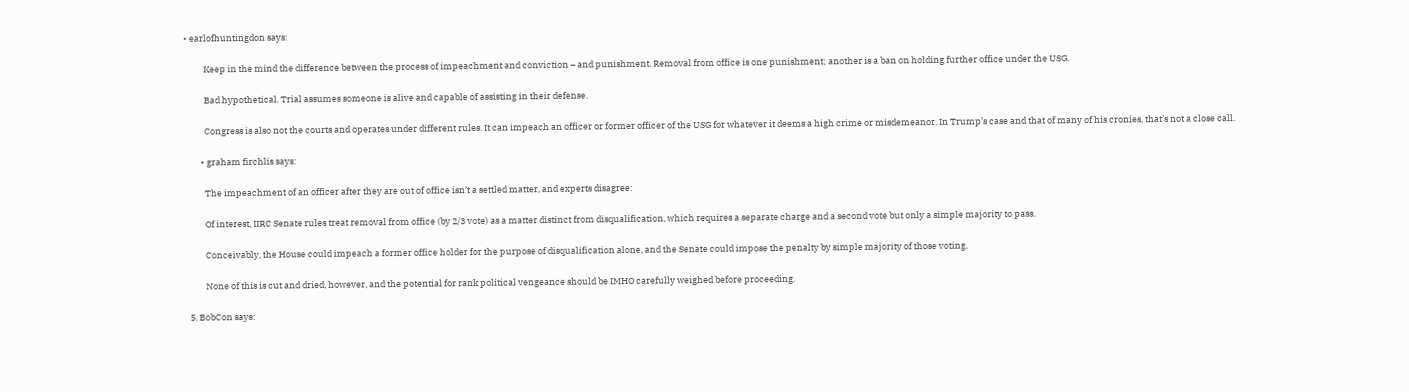• earlofhuntingdon says:

          Keep in the mind the difference between the process of impeachment and conviction – and punishment. Removal from office is one punishment; another is a ban on holding further office under the USG.

          Bad hypothetical. Trial assumes someone is alive and capable of assisting in their defense.

          Congress is also not the courts and operates under different rules. It can impeach an officer or former officer of the USG for whatever it deems a high crime or misdemeanor. In Trump’s case and that of many of his cronies, that’s not a close call.

        • graham firchlis says:

          The impeachment of an officer after they are out of office isn’t a settled matter, and experts disagree:

          Of interest, IIRC Senate rules treat removal from office (by 2/3 vote) as a matter distinct from disqualification, which requires a separate charge and a second vote but only a simple majority to pass.

          Conceivably, the House could impeach a former office holder for the purpose of disqualification alone, and the Senate could impose the penalty by simple majority of those voting.

          None of this is cut and dried, however, and the potential for rank political vengeance should be IMHO carefully weighed before proceeding.

  5. BobCon says: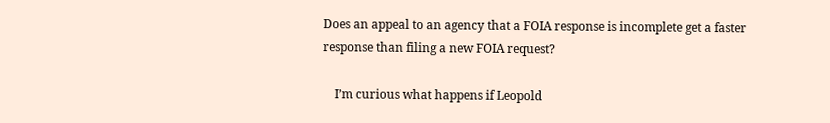Does an appeal to an agency that a FOIA response is incomplete get a faster response than filing a new FOIA request?

    I’m curious what happens if Leopold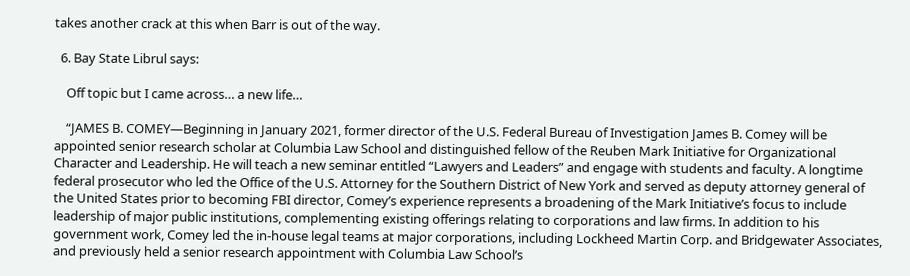takes another crack at this when Barr is out of the way.

  6. Bay State Librul says:

    Off topic but I came across… a new life…

    “JAMES B. COMEY—Beginning in January 2021, former director of the U.S. Federal Bureau of Investigation James B. Comey will be appointed senior research scholar at Columbia Law School and distinguished fellow of the Reuben Mark Initiative for Organizational Character and Leadership. He will teach a new seminar entitled “Lawyers and Leaders” and engage with students and faculty. A longtime federal prosecutor who led the Office of the U.S. Attorney for the Southern District of New York and served as deputy attorney general of the United States prior to becoming FBI director, Comey’s experience represents a broadening of the Mark Initiative’s focus to include leadership of major public institutions, complementing existing offerings relating to corporations and law firms. In addition to his government work, Comey led the in-house legal teams at major corporations, including Lockheed Martin Corp. and Bridgewater Associates, and previously held a senior research appointment with Columbia Law School’s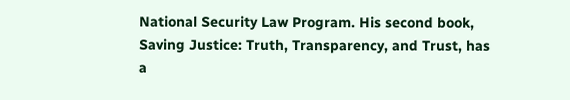National Security Law Program. His second book, Saving Justice: Truth, Transparency, and Trust, has a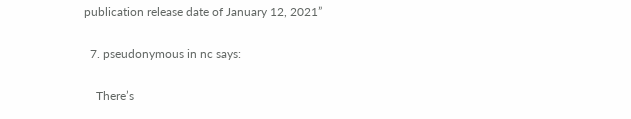publication release date of January 12, 2021”

  7. pseudonymous in nc says:

    There’s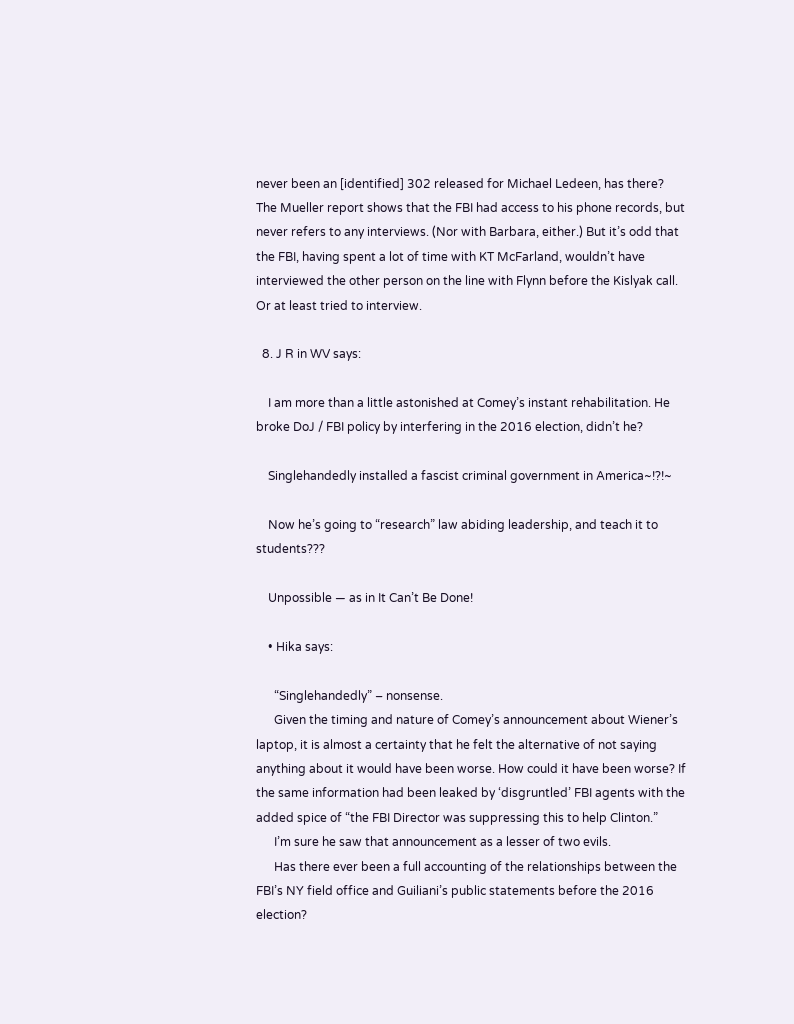never been an [identified] 302 released for Michael Ledeen, has there? The Mueller report shows that the FBI had access to his phone records, but never refers to any interviews. (Nor with Barbara, either.) But it’s odd that the FBI, having spent a lot of time with KT McFarland, wouldn’t have interviewed the other person on the line with Flynn before the Kislyak call. Or at least tried to interview.

  8. J R in WV says:

    I am more than a little astonished at Comey’s instant rehabilitation. He broke DoJ / FBI policy by interfering in the 2016 election, didn’t he?

    Singlehandedly installed a fascist criminal government in America~!?!~

    Now he’s going to “research” law abiding leadership, and teach it to students???

    Unpossible — as in It Can’t Be Done!

    • Hika says:

      “Singlehandedly” – nonsense.
      Given the timing and nature of Comey’s announcement about Wiener’s laptop, it is almost a certainty that he felt the alternative of not saying anything about it would have been worse. How could it have been worse? If the same information had been leaked by ‘disgruntled’ FBI agents with the added spice of “the FBI Director was suppressing this to help Clinton.”
      I’m sure he saw that announcement as a lesser of two evils.
      Has there ever been a full accounting of the relationships between the FBI’s NY field office and Guiliani’s public statements before the 2016 election?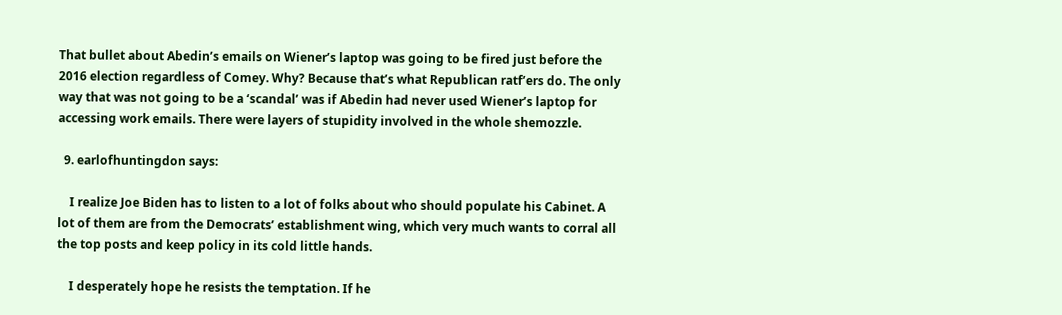That bullet about Abedin’s emails on Wiener’s laptop was going to be fired just before the 2016 election regardless of Comey. Why? Because that’s what Republican ratf’ers do. The only way that was not going to be a ‘scandal’ was if Abedin had never used Wiener’s laptop for accessing work emails. There were layers of stupidity involved in the whole shemozzle.

  9. earlofhuntingdon says:

    I realize Joe Biden has to listen to a lot of folks about who should populate his Cabinet. A lot of them are from the Democrats’ establishment wing, which very much wants to corral all the top posts and keep policy in its cold little hands.

    I desperately hope he resists the temptation. If he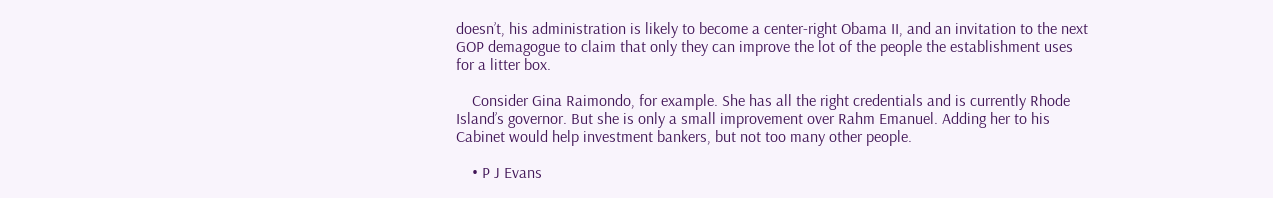doesn’t, his administration is likely to become a center-right Obama II, and an invitation to the next GOP demagogue to claim that only they can improve the lot of the people the establishment uses for a litter box.

    Consider Gina Raimondo, for example. She has all the right credentials and is currently Rhode Island’s governor. But she is only a small improvement over Rahm Emanuel. Adding her to his Cabinet would help investment bankers, but not too many other people.

    • P J Evans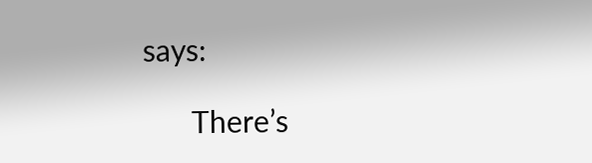says:

      There’s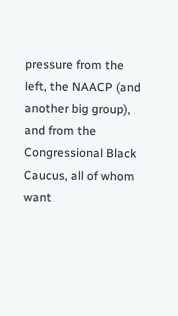pressure from the left, the NAACP (and another big group), and from the Congressional Black Caucus, all of whom want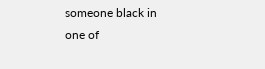someone black in one of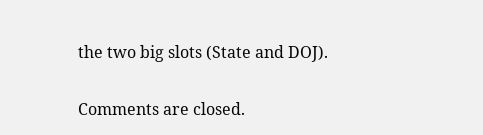the two big slots (State and DOJ).

Comments are closed.